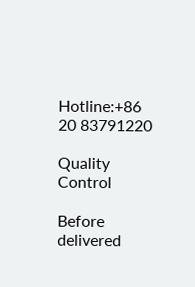Hotline:+86 20 83791220

Quality Control

Before delivered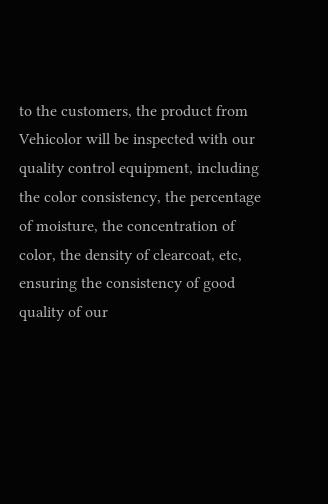to the customers, the product from Vehicolor will be inspected with our quality control equipment, including the color consistency, the percentage of moisture, the concentration of color, the density of clearcoat, etc, ensuring the consistency of good quality of our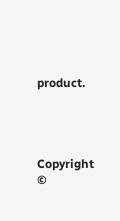product.




Copyright ©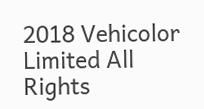2018 Vehicolor Limited All Rights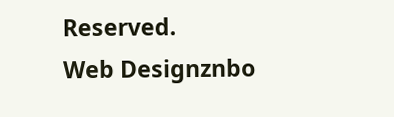Reserved.
Web Designznbo